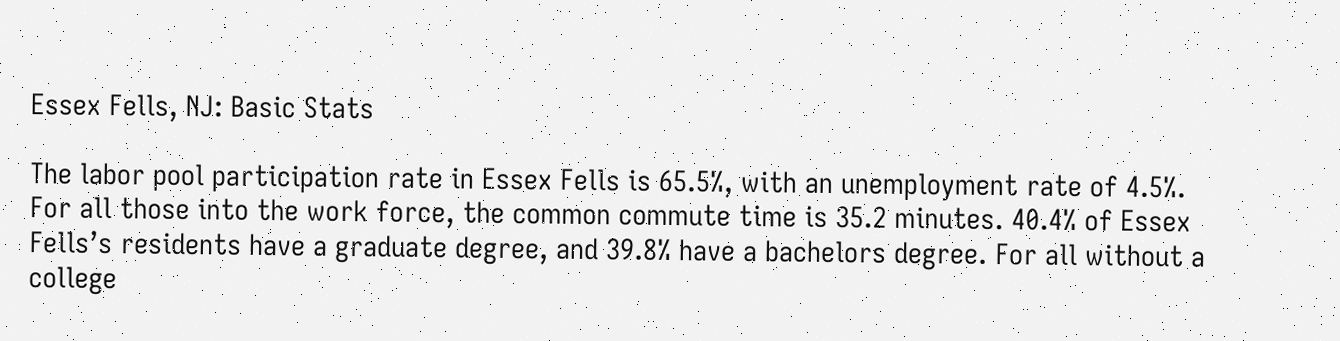Essex Fells, NJ: Basic Stats

The labor pool participation rate in Essex Fells is 65.5%, with an unemployment rate of 4.5%. For all those into the work force, the common commute time is 35.2 minutes. 40.4% of Essex Fells’s residents have a graduate degree, and 39.8% have a bachelors degree. For all without a college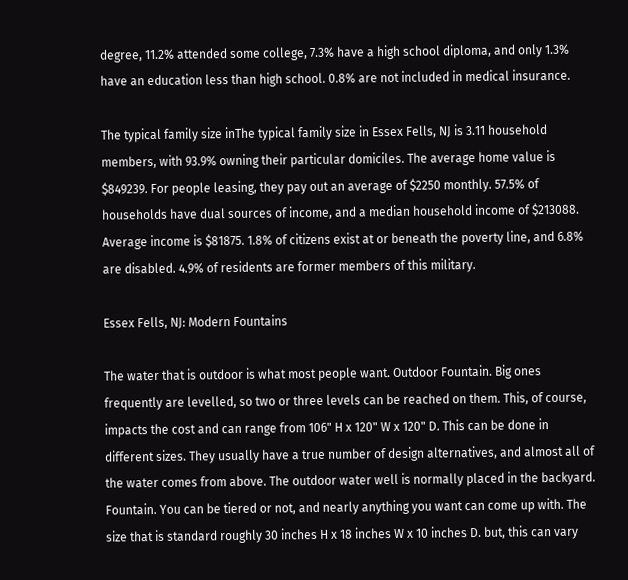degree, 11.2% attended some college, 7.3% have a high school diploma, and only 1.3% have an education less than high school. 0.8% are not included in medical insurance.

The typical family size inThe typical family size in Essex Fells, NJ is 3.11 household members, with 93.9% owning their particular domiciles. The average home value is $849239. For people leasing, they pay out an average of $2250 monthly. 57.5% of households have dual sources of income, and a median household income of $213088. Average income is $81875. 1.8% of citizens exist at or beneath the poverty line, and 6.8% are disabled. 4.9% of residents are former members of this military.

Essex Fells, NJ: Modern Fountains

The water that is outdoor is what most people want. Outdoor Fountain. Big ones frequently are levelled, so two or three levels can be reached on them. This, of course, impacts the cost and can range from 106" H x 120" W x 120" D. This can be done in different sizes. They usually have a true number of design alternatives, and almost all of the water comes from above. The outdoor water well is normally placed in the backyard. Fountain. You can be tiered or not, and nearly anything you want can come up with. The size that is standard roughly 30 inches H x 18 inches W x 10 inches D. but, this can vary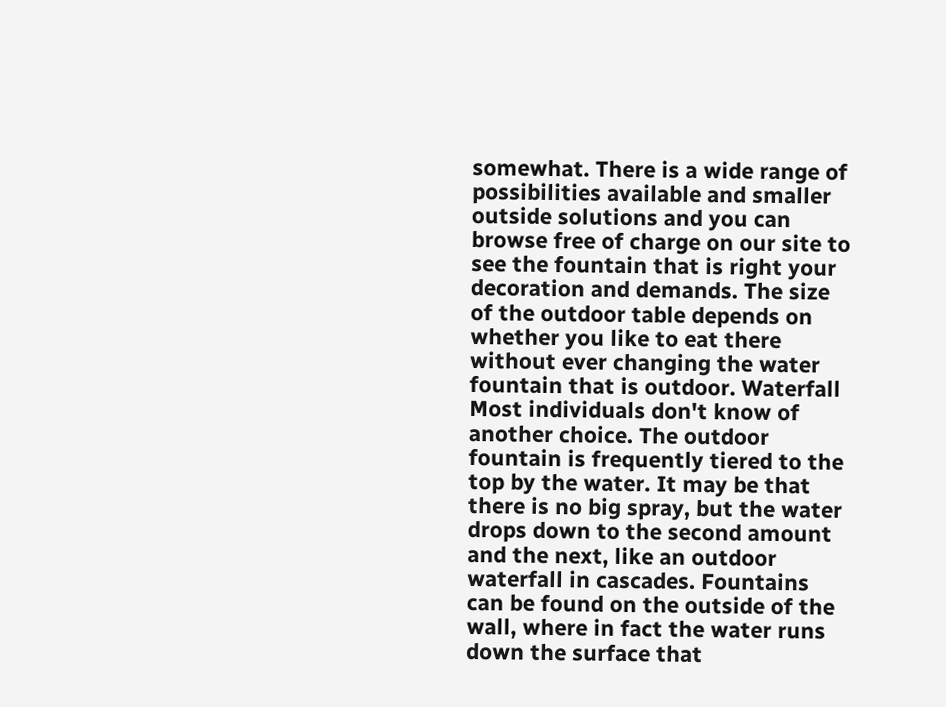somewhat. There is a wide range of possibilities available and smaller outside solutions and you can browse free of charge on our site to see the fountain that is right your decoration and demands. The size of the outdoor table depends on whether you like to eat there without ever changing the water fountain that is outdoor. Waterfall Most individuals don't know of another choice. The outdoor fountain is frequently tiered to the top by the water. It may be that there is no big spray, but the water drops down to the second amount and the next, like an outdoor waterfall in cascades. Fountains can be found on the outside of the wall, where in fact the water runs down the surface that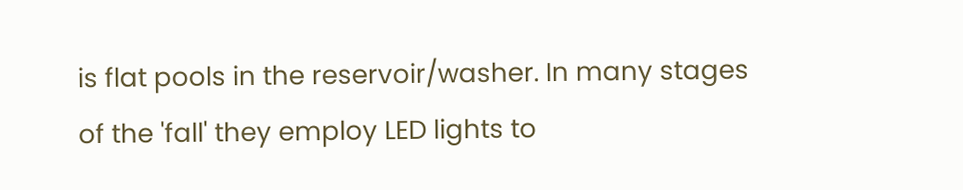is flat pools in the reservoir/washer. In many stages of the 'fall' they employ LED lights to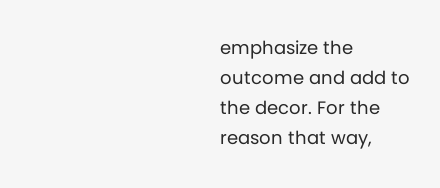emphasize the outcome and add to the decor. For the reason that way,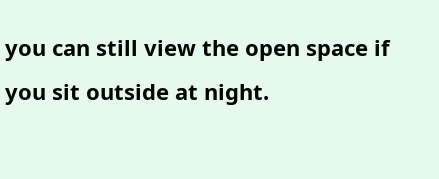you can still view the open space if you sit outside at night.